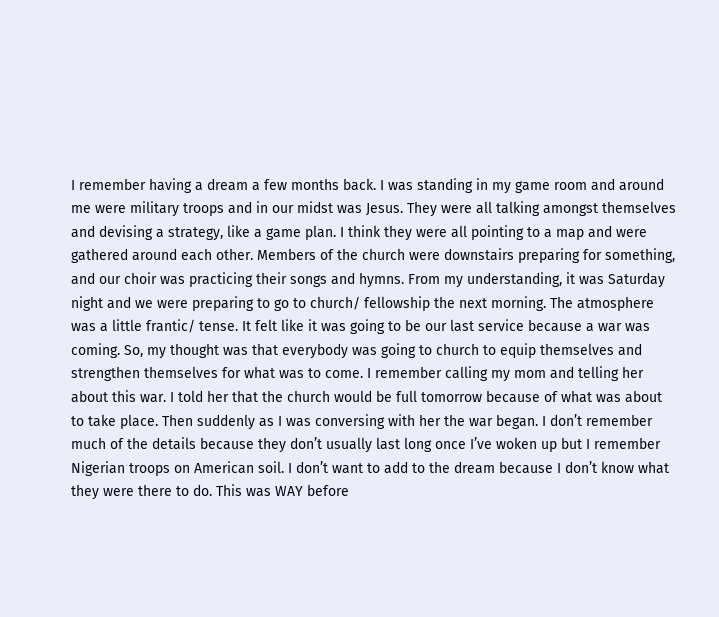I remember having a dream a few months back. I was standing in my game room and around me were military troops and in our midst was Jesus. They were all talking amongst themselves and devising a strategy, like a game plan. I think they were all pointing to a map and were gathered around each other. Members of the church were downstairs preparing for something, and our choir was practicing their songs and hymns. From my understanding, it was Saturday night and we were preparing to go to church/ fellowship the next morning. The atmosphere was a little frantic/ tense. It felt like it was going to be our last service because a war was coming. So, my thought was that everybody was going to church to equip themselves and strengthen themselves for what was to come. I remember calling my mom and telling her about this war. I told her that the church would be full tomorrow because of what was about to take place. Then suddenly as I was conversing with her the war began. I don’t remember much of the details because they don’t usually last long once I’ve woken up but I remember Nigerian troops on American soil. I don’t want to add to the dream because I don’t know what they were there to do. This was WAY before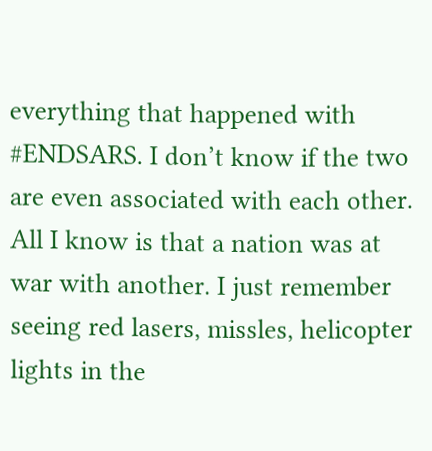everything that happened with #ENDSARS. I don’t know if the two are even associated with each other. All I know is that a nation was at war with another. I just remember seeing red lasers, missles, helicopter lights in the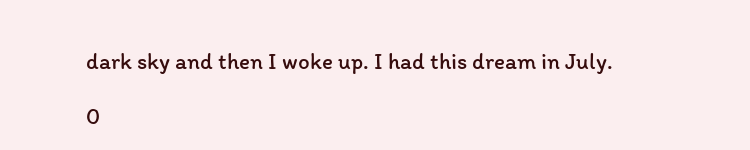dark sky and then I woke up. I had this dream in July.

0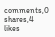comments,0 shares,4 likes